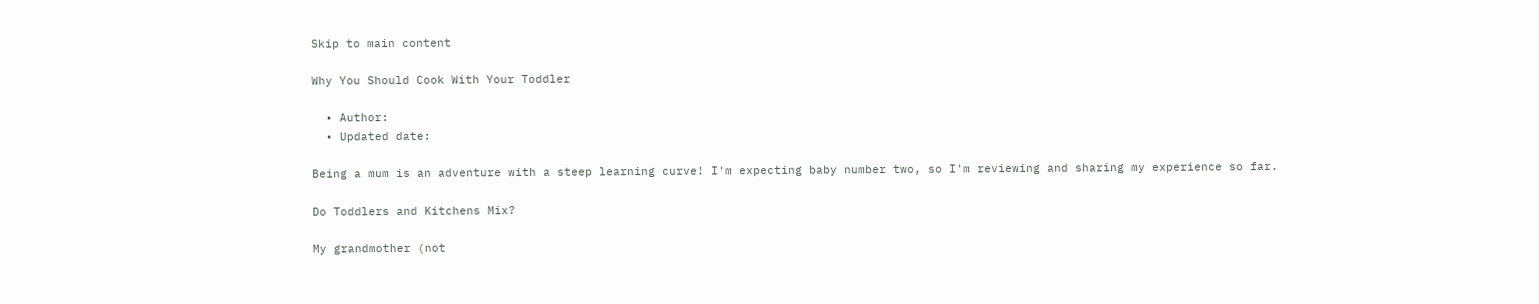Skip to main content

Why You Should Cook With Your Toddler

  • Author:
  • Updated date:

Being a mum is an adventure with a steep learning curve! I'm expecting baby number two, so I'm reviewing and sharing my experience so far.

Do Toddlers and Kitchens Mix?

My grandmother (not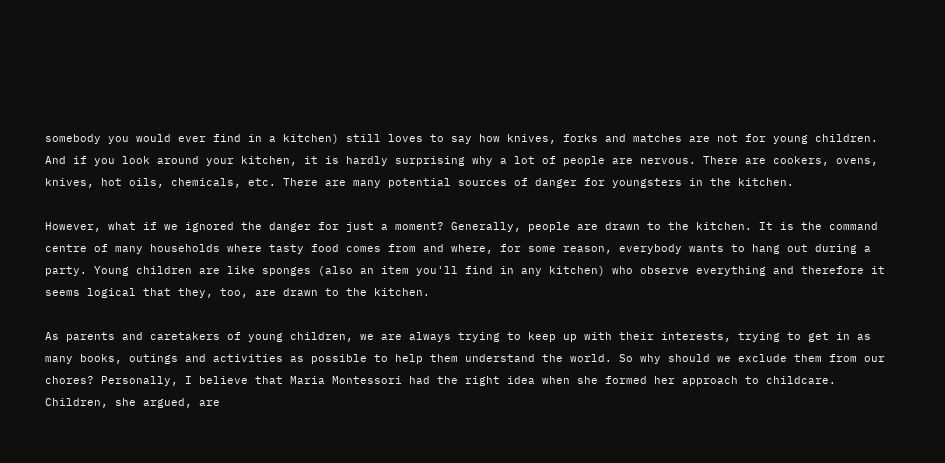somebody you would ever find in a kitchen) still loves to say how knives, forks and matches are not for young children. And if you look around your kitchen, it is hardly surprising why a lot of people are nervous. There are cookers, ovens, knives, hot oils, chemicals, etc. There are many potential sources of danger for youngsters in the kitchen.

However, what if we ignored the danger for just a moment? Generally, people are drawn to the kitchen. It is the command centre of many households where tasty food comes from and where, for some reason, everybody wants to hang out during a party. Young children are like sponges (also an item you'll find in any kitchen) who observe everything and therefore it seems logical that they, too, are drawn to the kitchen.

As parents and caretakers of young children, we are always trying to keep up with their interests, trying to get in as many books, outings and activities as possible to help them understand the world. So why should we exclude them from our chores? Personally, I believe that Maria Montessori had the right idea when she formed her approach to childcare. Children, she argued, are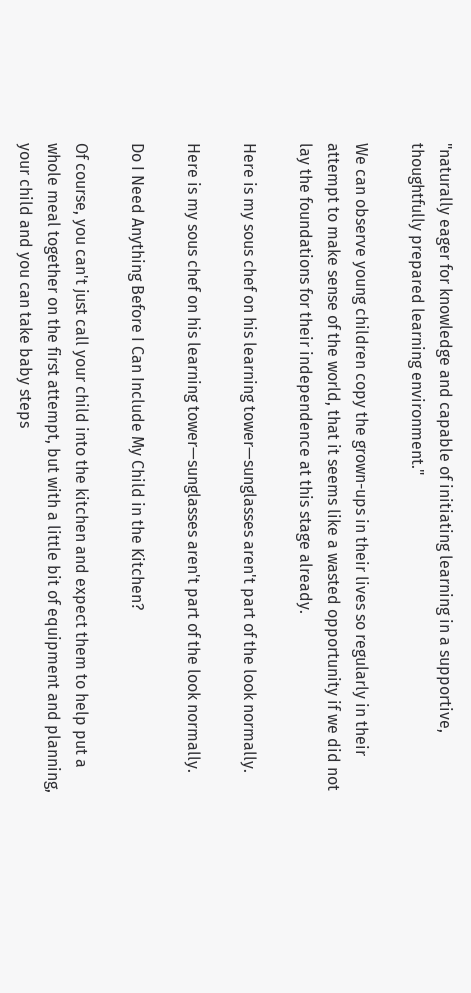"naturally eager for knowledge and capable of initiating learning in a supportive, thoughtfully prepared learning environment."

We can observe young children copy the grown-ups in their lives so regularly in their attempt to make sense of the world, that it seems like a wasted opportunity if we did not lay the foundations for their independence at this stage already.

Here is my sous chef on his learning tower—sunglasses aren't part of the look normally.

Here is my sous chef on his learning tower—sunglasses aren't part of the look normally.

Do I Need Anything Before I Can Include My Child in the Kitchen?

Of course, you can't just call your child into the kitchen and expect them to help put a whole meal together on the first attempt, but with a little bit of equipment and planning, your child and you can take baby steps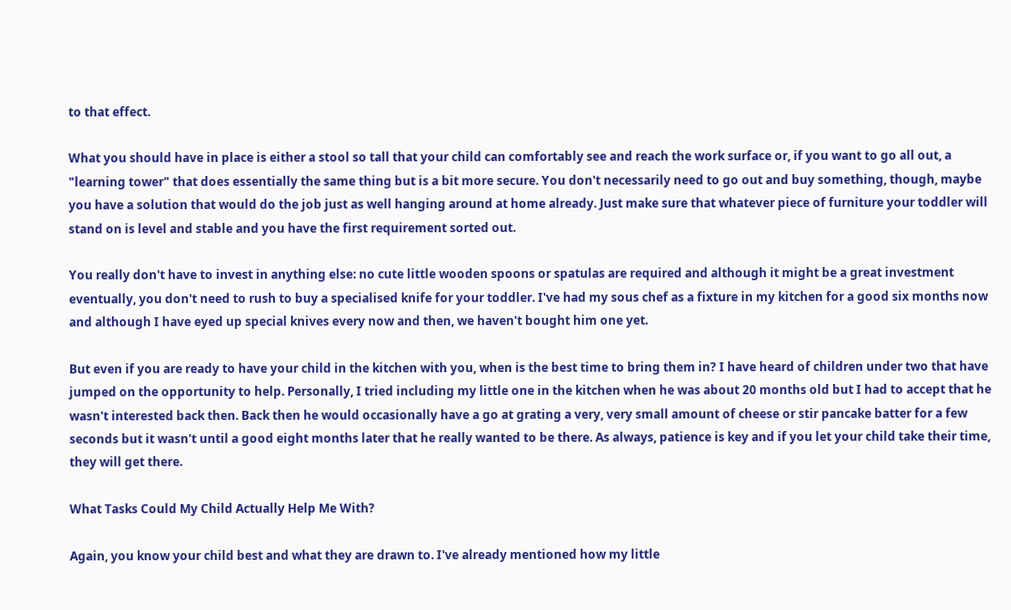to that effect.

What you should have in place is either a stool so tall that your child can comfortably see and reach the work surface or, if you want to go all out, a "learning tower" that does essentially the same thing but is a bit more secure. You don't necessarily need to go out and buy something, though, maybe you have a solution that would do the job just as well hanging around at home already. Just make sure that whatever piece of furniture your toddler will stand on is level and stable and you have the first requirement sorted out.

You really don't have to invest in anything else: no cute little wooden spoons or spatulas are required and although it might be a great investment eventually, you don't need to rush to buy a specialised knife for your toddler. I've had my sous chef as a fixture in my kitchen for a good six months now and although I have eyed up special knives every now and then, we haven't bought him one yet.

But even if you are ready to have your child in the kitchen with you, when is the best time to bring them in? I have heard of children under two that have jumped on the opportunity to help. Personally, I tried including my little one in the kitchen when he was about 20 months old but I had to accept that he wasn't interested back then. Back then he would occasionally have a go at grating a very, very small amount of cheese or stir pancake batter for a few seconds but it wasn't until a good eight months later that he really wanted to be there. As always, patience is key and if you let your child take their time, they will get there.

What Tasks Could My Child Actually Help Me With?

Again, you know your child best and what they are drawn to. I've already mentioned how my little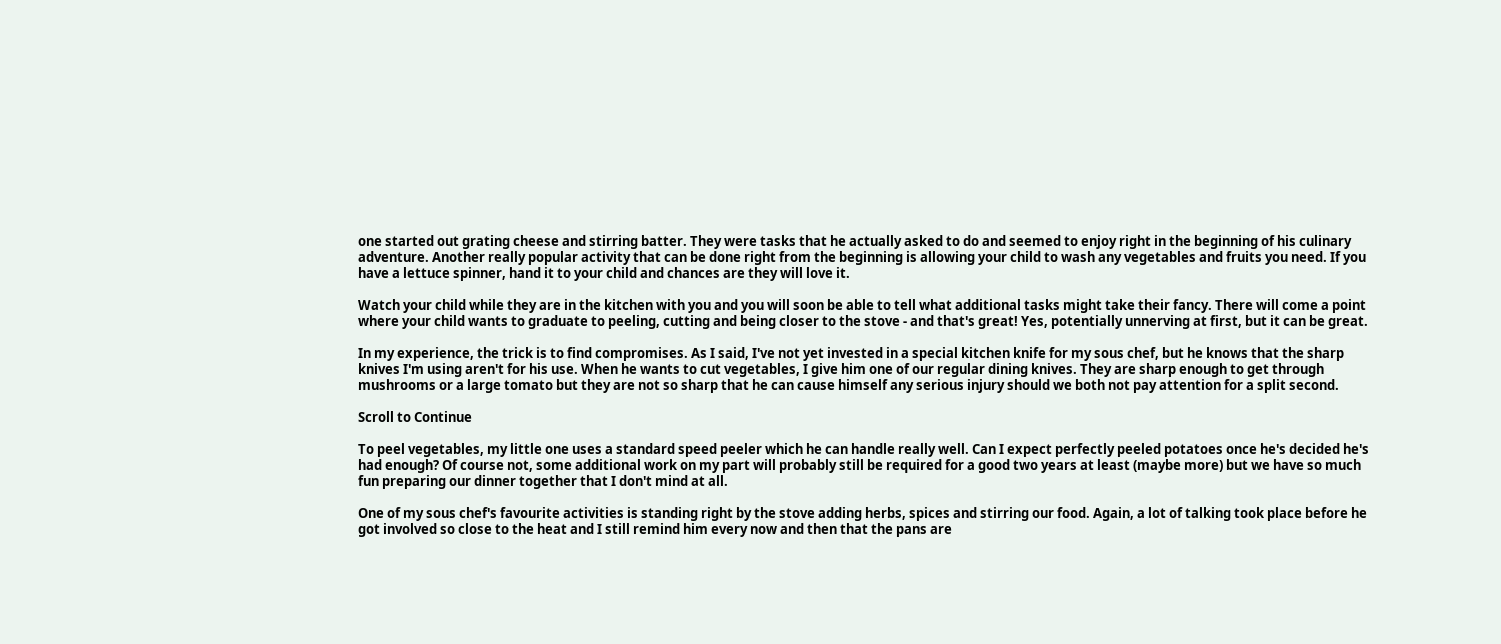one started out grating cheese and stirring batter. They were tasks that he actually asked to do and seemed to enjoy right in the beginning of his culinary adventure. Another really popular activity that can be done right from the beginning is allowing your child to wash any vegetables and fruits you need. If you have a lettuce spinner, hand it to your child and chances are they will love it.

Watch your child while they are in the kitchen with you and you will soon be able to tell what additional tasks might take their fancy. There will come a point where your child wants to graduate to peeling, cutting and being closer to the stove - and that's great! Yes, potentially unnerving at first, but it can be great.

In my experience, the trick is to find compromises. As I said, I've not yet invested in a special kitchen knife for my sous chef, but he knows that the sharp knives I'm using aren't for his use. When he wants to cut vegetables, I give him one of our regular dining knives. They are sharp enough to get through mushrooms or a large tomato but they are not so sharp that he can cause himself any serious injury should we both not pay attention for a split second.

Scroll to Continue

To peel vegetables, my little one uses a standard speed peeler which he can handle really well. Can I expect perfectly peeled potatoes once he's decided he's had enough? Of course not, some additional work on my part will probably still be required for a good two years at least (maybe more) but we have so much fun preparing our dinner together that I don't mind at all.

One of my sous chef's favourite activities is standing right by the stove adding herbs, spices and stirring our food. Again, a lot of talking took place before he got involved so close to the heat and I still remind him every now and then that the pans are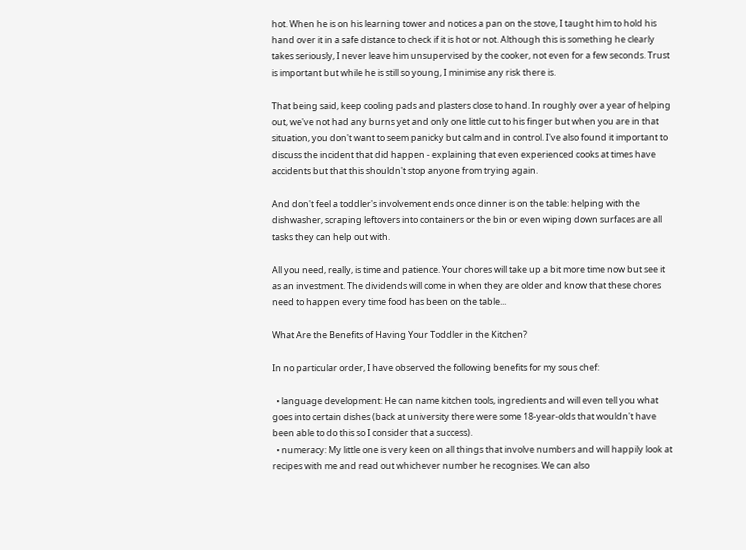hot. When he is on his learning tower and notices a pan on the stove, I taught him to hold his hand over it in a safe distance to check if it is hot or not. Although this is something he clearly takes seriously, I never leave him unsupervised by the cooker, not even for a few seconds. Trust is important but while he is still so young, I minimise any risk there is.

That being said, keep cooling pads and plasters close to hand. In roughly over a year of helping out, we've not had any burns yet and only one little cut to his finger but when you are in that situation, you don't want to seem panicky but calm and in control. I've also found it important to discuss the incident that did happen - explaining that even experienced cooks at times have accidents but that this shouldn't stop anyone from trying again.

And don't feel a toddler's involvement ends once dinner is on the table: helping with the dishwasher, scraping leftovers into containers or the bin or even wiping down surfaces are all tasks they can help out with.

All you need, really, is time and patience. Your chores will take up a bit more time now but see it as an investment. The dividends will come in when they are older and know that these chores need to happen every time food has been on the table...

What Are the Benefits of Having Your Toddler in the Kitchen?

In no particular order, I have observed the following benefits for my sous chef:

  • language development: He can name kitchen tools, ingredients and will even tell you what goes into certain dishes (back at university there were some 18-year-olds that wouldn't have been able to do this so I consider that a success).
  • numeracy: My little one is very keen on all things that involve numbers and will happily look at recipes with me and read out whichever number he recognises. We can also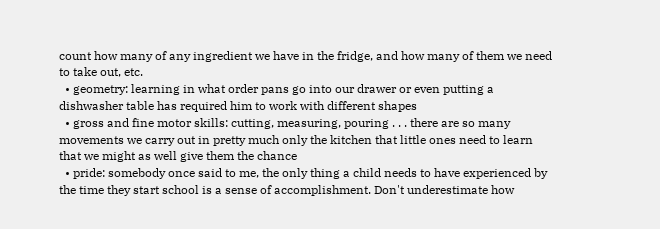count how many of any ingredient we have in the fridge, and how many of them we need to take out, etc.
  • geometry: learning in what order pans go into our drawer or even putting a dishwasher table has required him to work with different shapes
  • gross and fine motor skills: cutting, measuring, pouring . . . there are so many movements we carry out in pretty much only the kitchen that little ones need to learn that we might as well give them the chance
  • pride: somebody once said to me, the only thing a child needs to have experienced by the time they start school is a sense of accomplishment. Don't underestimate how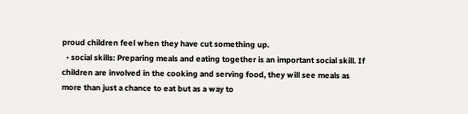proud children feel when they have cut something up.
  • social skills: Preparing meals and eating together is an important social skill. If children are involved in the cooking and serving food, they will see meals as more than just a chance to eat but as a way to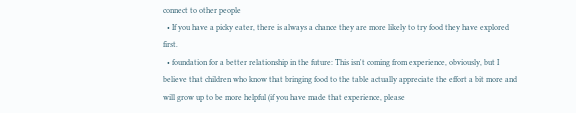connect to other people
  • If you have a picky eater, there is always a chance they are more likely to try food they have explored first.
  • foundation for a better relationship in the future: This isn't coming from experience, obviously, but I believe that children who know that bringing food to the table actually appreciate the effort a bit more and will grow up to be more helpful (if you have made that experience, please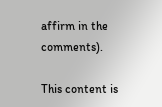affirm in the comments).

This content is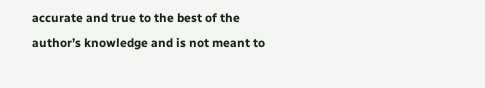accurate and true to the best of the author’s knowledge and is not meant to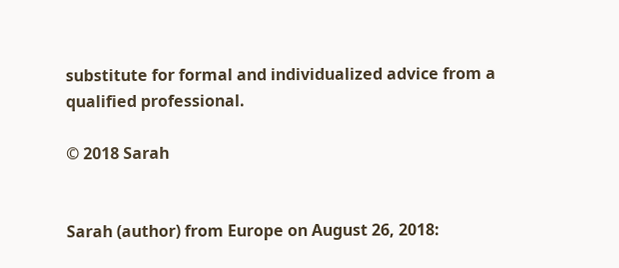substitute for formal and individualized advice from a qualified professional.

© 2018 Sarah


Sarah (author) from Europe on August 26, 2018: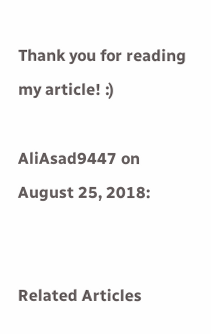Thank you for reading my article! :)

AliAsad9447 on August 25, 2018:


Related Articles